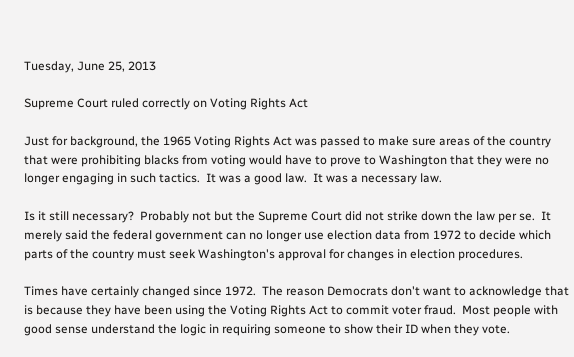Tuesday, June 25, 2013

Supreme Court ruled correctly on Voting Rights Act

Just for background, the 1965 Voting Rights Act was passed to make sure areas of the country that were prohibiting blacks from voting would have to prove to Washington that they were no longer engaging in such tactics.  It was a good law.  It was a necessary law.

Is it still necessary?  Probably not but the Supreme Court did not strike down the law per se.  It merely said the federal government can no longer use election data from 1972 to decide which parts of the country must seek Washington's approval for changes in election procedures.

Times have certainly changed since 1972.  The reason Democrats don't want to acknowledge that is because they have been using the Voting Rights Act to commit voter fraud.  Most people with good sense understand the logic in requiring someone to show their ID when they vote.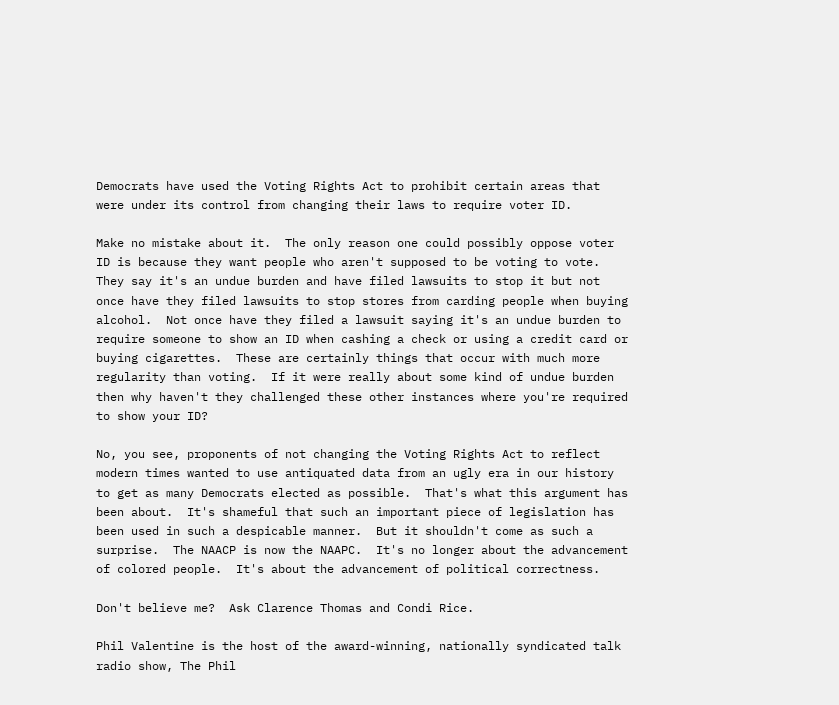Democrats have used the Voting Rights Act to prohibit certain areas that were under its control from changing their laws to require voter ID.

Make no mistake about it.  The only reason one could possibly oppose voter ID is because they want people who aren't supposed to be voting to vote.  They say it's an undue burden and have filed lawsuits to stop it but not once have they filed lawsuits to stop stores from carding people when buying alcohol.  Not once have they filed a lawsuit saying it's an undue burden to require someone to show an ID when cashing a check or using a credit card or buying cigarettes.  These are certainly things that occur with much more regularity than voting.  If it were really about some kind of undue burden then why haven't they challenged these other instances where you're required to show your ID?

No, you see, proponents of not changing the Voting Rights Act to reflect modern times wanted to use antiquated data from an ugly era in our history to get as many Democrats elected as possible.  That's what this argument has been about.  It's shameful that such an important piece of legislation has been used in such a despicable manner.  But it shouldn't come as such a surprise.  The NAACP is now the NAAPC.  It's no longer about the advancement of colored people.  It's about the advancement of political correctness.

Don't believe me?  Ask Clarence Thomas and Condi Rice.

Phil Valentine is the host of the award-winning, nationally syndicated talk radio show, The Phil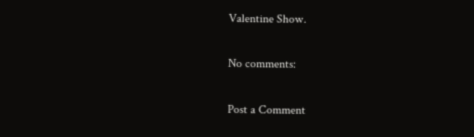Valentine Show.

No comments:

Post a Comment